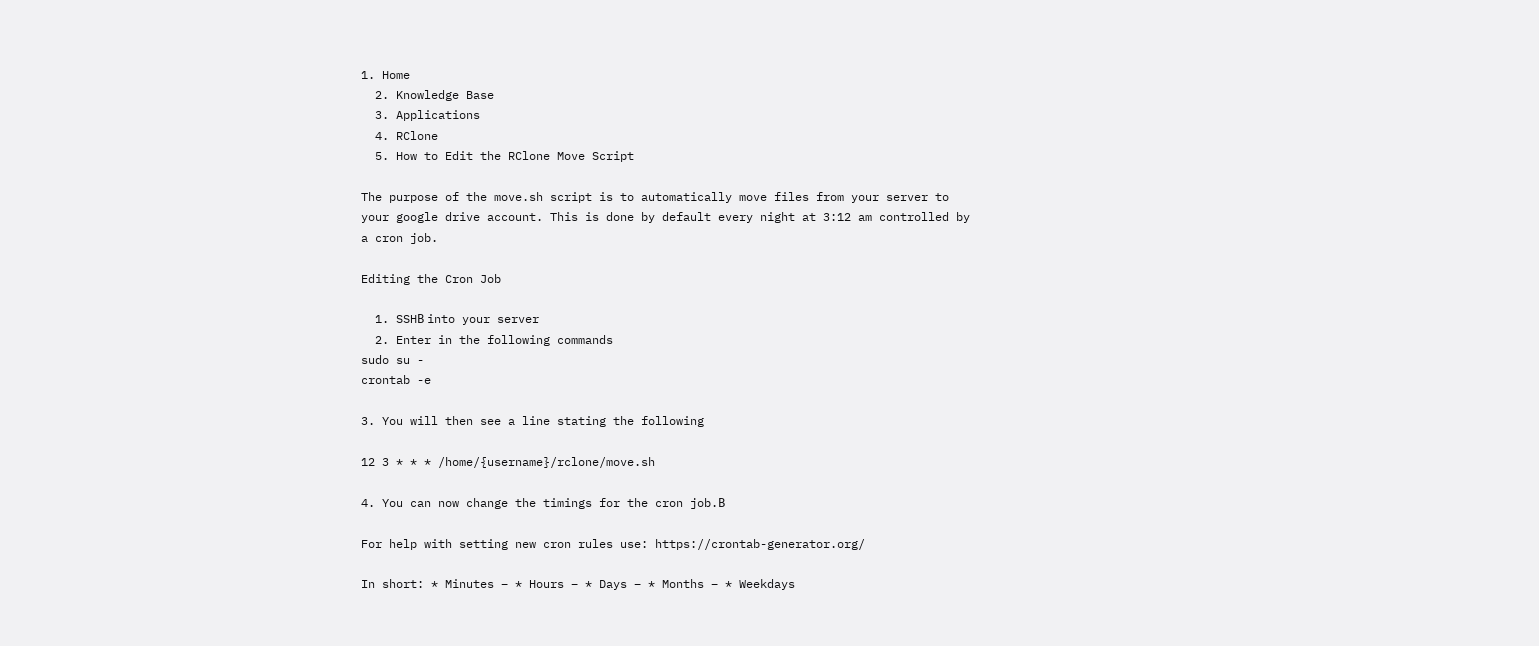1. Home
  2. Knowledge Base
  3. Applications
  4. RClone
  5. How to Edit the RClone Move Script

The purpose of the move.sh script is to automatically move files from your server to your google drive account. This is done by default every night at 3:12 am controlled by a cron job.

Editing the Cron Job

  1. SSHΒ into your server
  2. Enter in the following commands
sudo su -
crontab -e

3. You will then see a line stating the following

12 3 * * * /home/{username}/rclone/move.sh

4. You can now change the timings for the cron job.Β

For help with setting new cron rules use: https://crontab-generator.org/

In short: * Minutes – * Hours – * Days – * Months – * Weekdays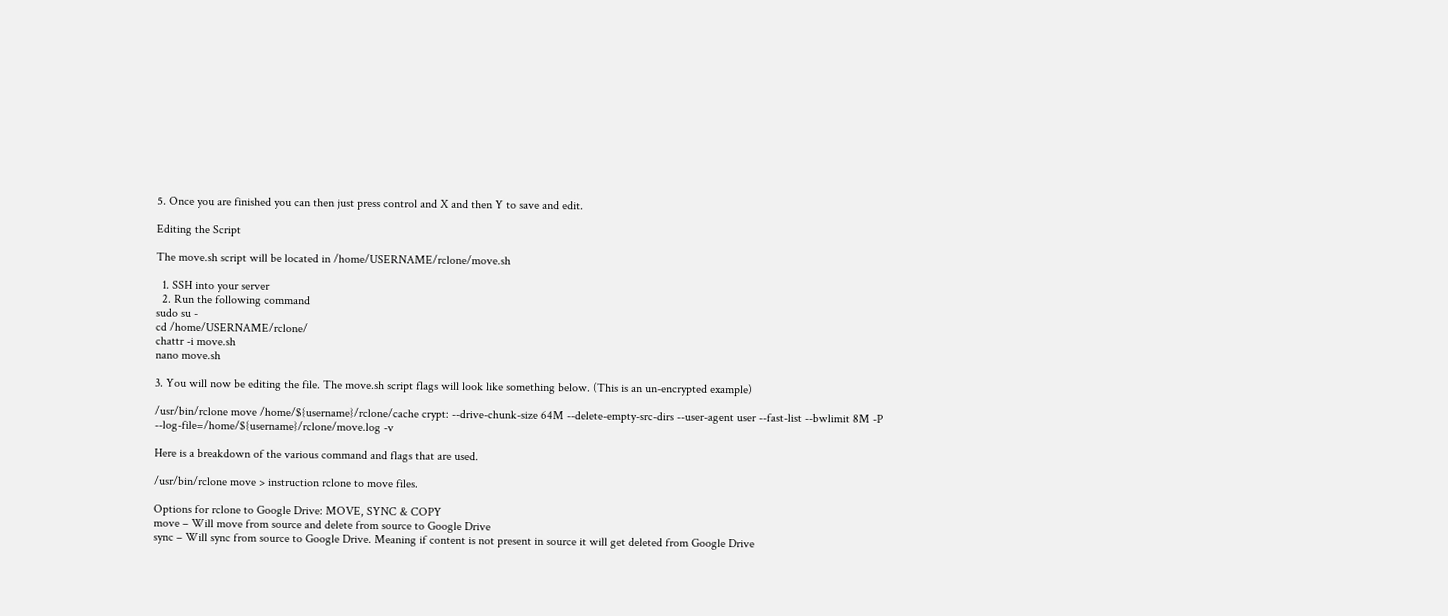5. Once you are finished you can then just press control and X and then Y to save and edit.

Editing the Script

The move.sh script will be located in /home/USERNAME/rclone/move.sh

  1. SSH into your server
  2. Run the following command
sudo su -
cd /home/USERNAME/rclone/
chattr -i move.sh
nano move.sh

3. You will now be editing the file. The move.sh script flags will look like something below. (This is an un-encrypted example)

/usr/bin/rclone move /home/${username}/rclone/cache crypt: --drive-chunk-size 64M --delete-empty-src-dirs --user-agent user --fast-list --bwlimit 8M -P --log-file=/home/${username}/rclone/move.log -v

Here is a breakdown of the various command and flags that are used.

/usr/bin/rclone move > instruction rclone to move files.

Options for rclone to Google Drive: MOVE, SYNC & COPY
move – Will move from source and delete from source to Google Drive
sync – Will sync from source to Google Drive. Meaning if content is not present in source it will get deleted from Google Drive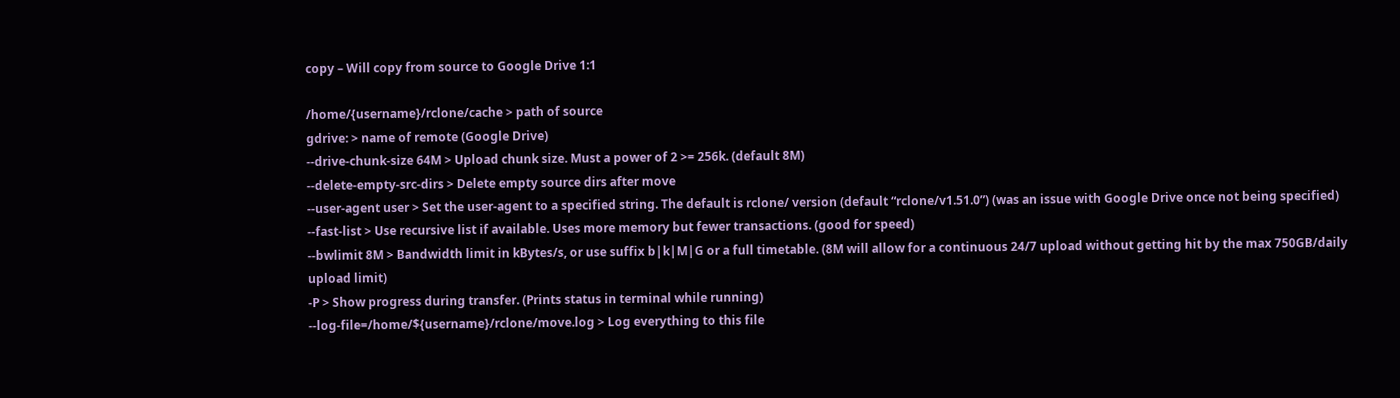copy – Will copy from source to Google Drive 1:1

/home/{username}/rclone/cache > path of source
gdrive: > name of remote (Google Drive)
--drive-chunk-size 64M > Upload chunk size. Must a power of 2 >= 256k. (default 8M)
--delete-empty-src-dirs > Delete empty source dirs after move
--user-agent user > Set the user-agent to a specified string. The default is rclone/ version (default “rclone/v1.51.0”) (was an issue with Google Drive once not being specified)
--fast-list > Use recursive list if available. Uses more memory but fewer transactions. (good for speed)
--bwlimit 8M > Bandwidth limit in kBytes/s, or use suffix b|k|M|G or a full timetable. (8M will allow for a continuous 24/7 upload without getting hit by the max 750GB/daily upload limit)
-P > Show progress during transfer. (Prints status in terminal while running)
--log-file=/home/${username}/rclone/move.log > Log everything to this file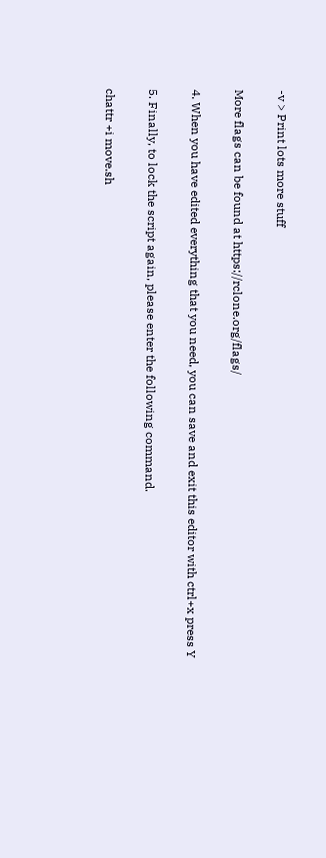-v > Print lots more stuff

More flags can be found at https://rclone.org/flags/

4. When you have edited everything that you need, you can save and exit this editor with ctrl+x press Y

5. Finally, to lock the script again, please enter the following command.

chattr +i move.sh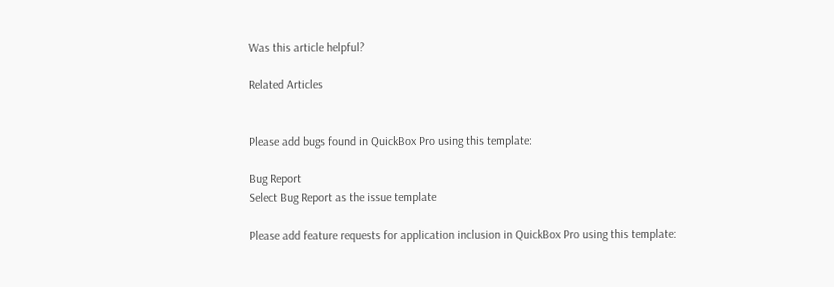Was this article helpful?

Related Articles


Please add bugs found in QuickBox Pro using this template:

Bug Report
Select Bug Report as the issue template

Please add feature requests for application inclusion in QuickBox Pro using this template: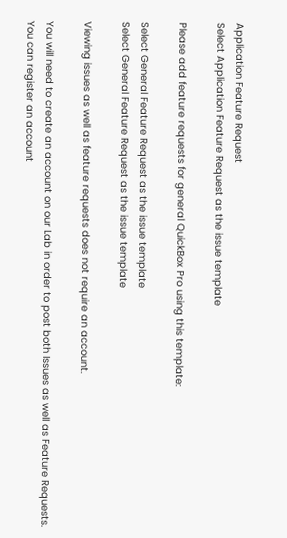Application Feature Request
Select Application Feature Request as the issue template

Please add feature requests for general QuickBox Pro using this template:

Select General Feature Request as the issue template
Select General Feature Request as the issue template

Viewing issues as well as feature requests does not require an account.

You will need to create an account on our Lab in order to post both Issues as well as Feature Requests.
You can register an account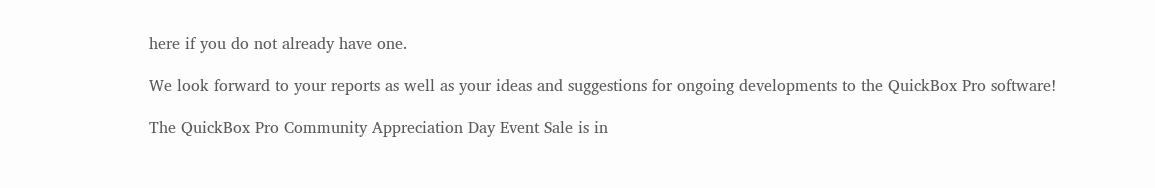here if you do not already have one.

We look forward to your reports as well as your ideas and suggestions for ongoing developments to the QuickBox Pro software!

The QuickBox Pro Community Appreciation Day Event Sale is in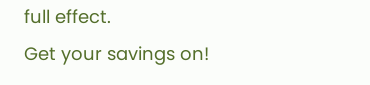full effect.
Get your savings on!